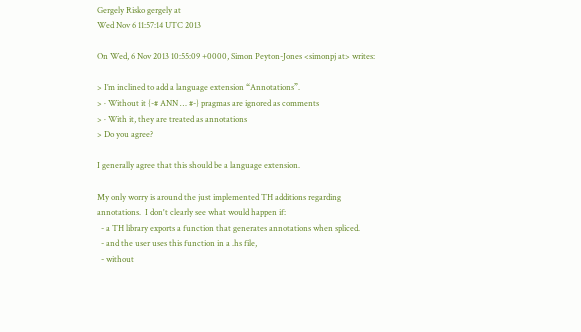Gergely Risko gergely at
Wed Nov 6 11:57:14 UTC 2013

On Wed, 6 Nov 2013 10:55:09 +0000, Simon Peyton-Jones <simonpj at> writes:

> I’m inclined to add a language extension “Annotations”.
> · Without it {-# ANN … #-} pragmas are ignored as comments
> · With it, they are treated as annotations
> Do you agree?

I generally agree that this should be a language extension.

My only worry is around the just implemented TH additions regarding
annotations.  I don't clearly see what would happen if:
  - a TH library exports a function that generates annotations when spliced.
  - and the user uses this function in a .hs file,
  - without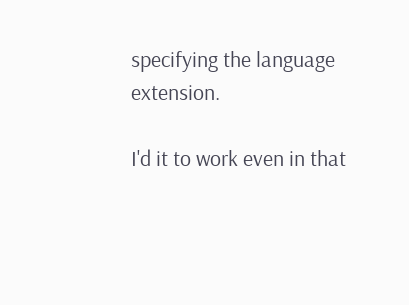specifying the language extension.

I'd it to work even in that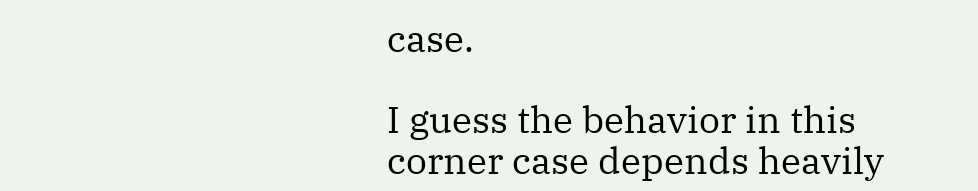case.

I guess the behavior in this corner case depends heavily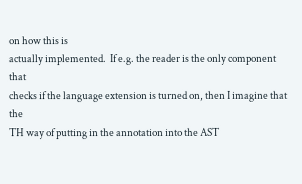on how this is
actually implemented.  If e.g. the reader is the only component that
checks if the language extension is turned on, then I imagine that the
TH way of putting in the annotation into the AST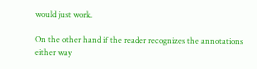would just work.

On the other hand if the reader recognizes the annotations either way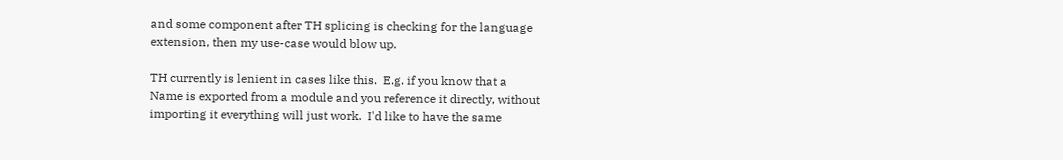and some component after TH splicing is checking for the language
extension, then my use-case would blow up.

TH currently is lenient in cases like this.  E.g. if you know that a
Name is exported from a module and you reference it directly, without
importing it everything will just work.  I'd like to have the same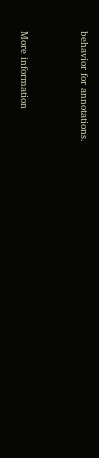behavior for annotations.


More information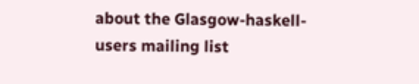about the Glasgow-haskell-users mailing list